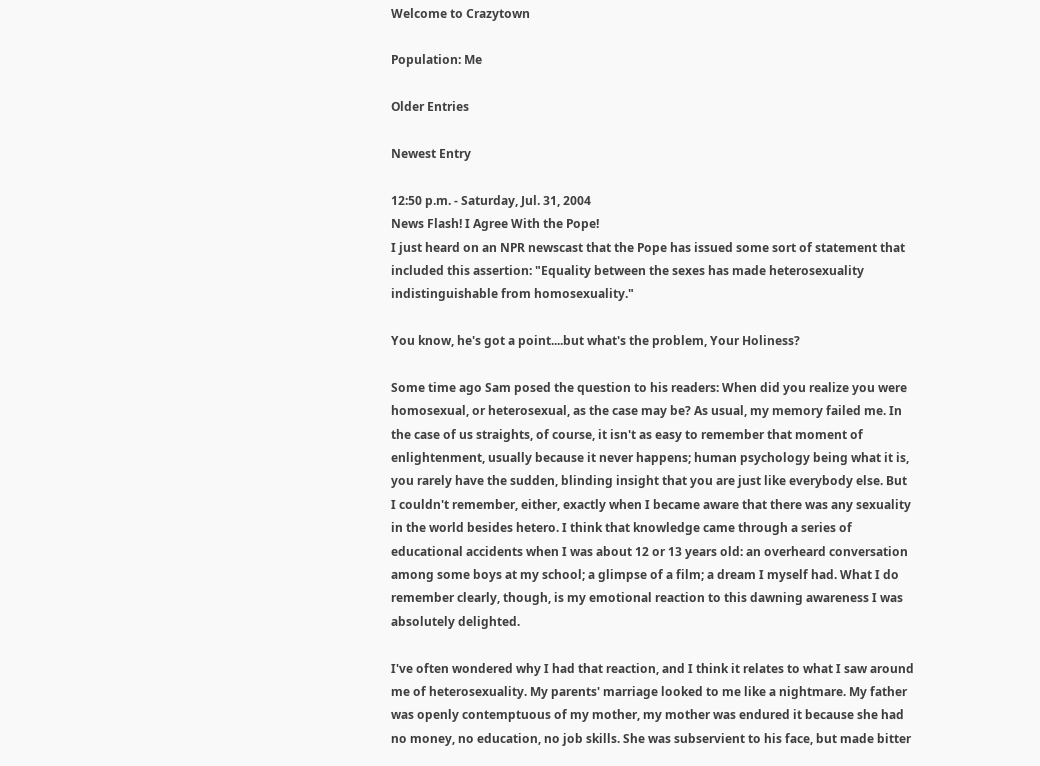Welcome to Crazytown

Population: Me

Older Entries

Newest Entry

12:50 p.m. - Saturday, Jul. 31, 2004
News Flash! I Agree With the Pope!
I just heard on an NPR newscast that the Pope has issued some sort of statement that included this assertion: "Equality between the sexes has made heterosexuality indistinguishable from homosexuality."

You know, he's got a point....but what's the problem, Your Holiness?

Some time ago Sam posed the question to his readers: When did you realize you were homosexual, or heterosexual, as the case may be? As usual, my memory failed me. In the case of us straights, of course, it isn't as easy to remember that moment of enlightenment, usually because it never happens; human psychology being what it is, you rarely have the sudden, blinding insight that you are just like everybody else. But I couldn't remember, either, exactly when I became aware that there was any sexuality in the world besides hetero. I think that knowledge came through a series of educational accidents when I was about 12 or 13 years old: an overheard conversation among some boys at my school; a glimpse of a film; a dream I myself had. What I do remember clearly, though, is my emotional reaction to this dawning awareness I was absolutely delighted.

I've often wondered why I had that reaction, and I think it relates to what I saw around me of heterosexuality. My parents' marriage looked to me like a nightmare. My father was openly contemptuous of my mother, my mother was endured it because she had no money, no education, no job skills. She was subservient to his face, but made bitter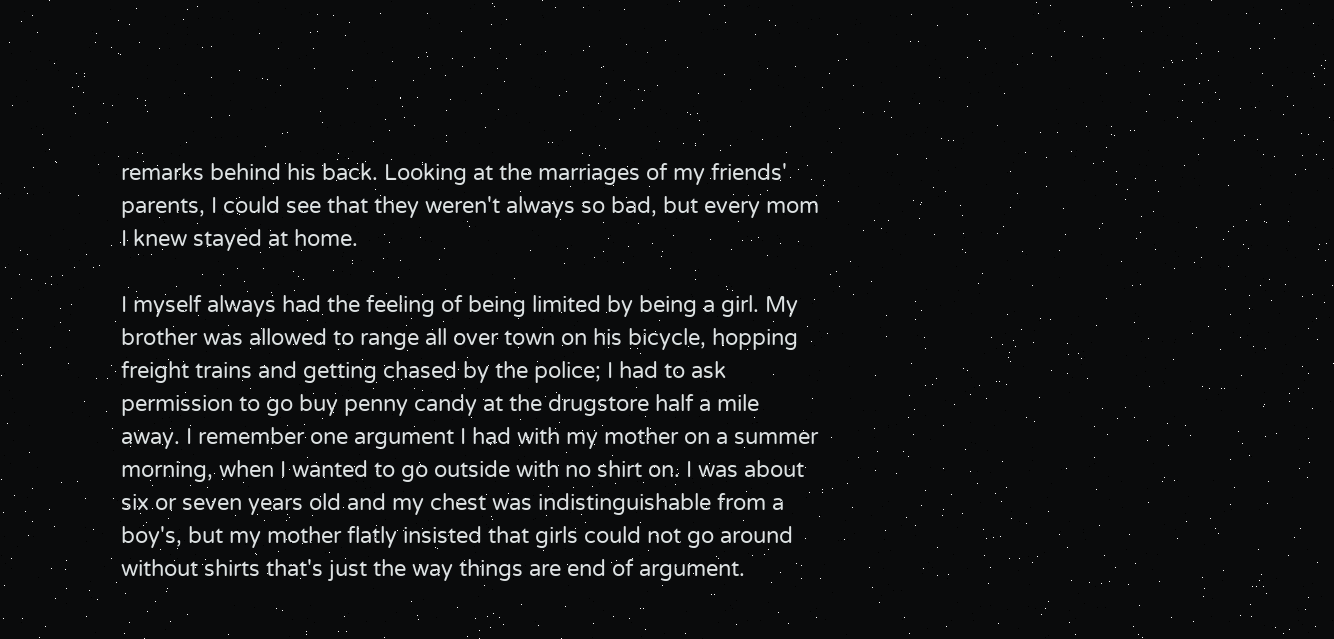remarks behind his back. Looking at the marriages of my friends' parents, I could see that they weren't always so bad, but every mom I knew stayed at home.

I myself always had the feeling of being limited by being a girl. My brother was allowed to range all over town on his bicycle, hopping freight trains and getting chased by the police; I had to ask permission to go buy penny candy at the drugstore half a mile away. I remember one argument I had with my mother on a summer morning, when I wanted to go outside with no shirt on. I was about six or seven years old and my chest was indistinguishable from a boy's, but my mother flatly insisted that girls could not go around without shirts that's just the way things are end of argument.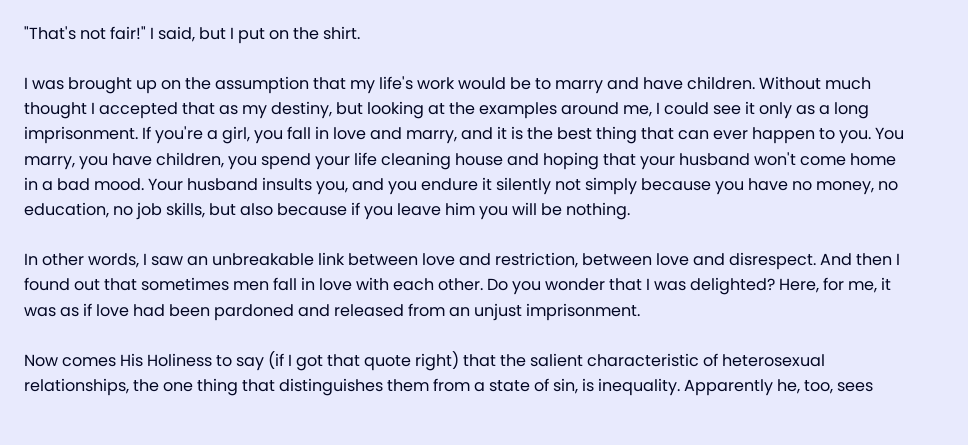"That's not fair!" I said, but I put on the shirt.

I was brought up on the assumption that my life's work would be to marry and have children. Without much thought I accepted that as my destiny, but looking at the examples around me, I could see it only as a long imprisonment. If you're a girl, you fall in love and marry, and it is the best thing that can ever happen to you. You marry, you have children, you spend your life cleaning house and hoping that your husband won't come home in a bad mood. Your husband insults you, and you endure it silently not simply because you have no money, no education, no job skills, but also because if you leave him you will be nothing.

In other words, I saw an unbreakable link between love and restriction, between love and disrespect. And then I found out that sometimes men fall in love with each other. Do you wonder that I was delighted? Here, for me, it was as if love had been pardoned and released from an unjust imprisonment.

Now comes His Holiness to say (if I got that quote right) that the salient characteristic of heterosexual relationships, the one thing that distinguishes them from a state of sin, is inequality. Apparently he, too, sees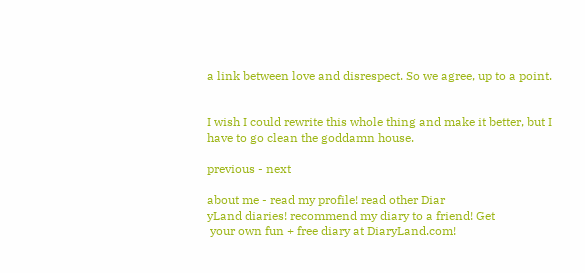a link between love and disrespect. So we agree, up to a point.


I wish I could rewrite this whole thing and make it better, but I have to go clean the goddamn house.

previous - next

about me - read my profile! read other Diar
yLand diaries! recommend my diary to a friend! Get
 your own fun + free diary at DiaryLand.com!